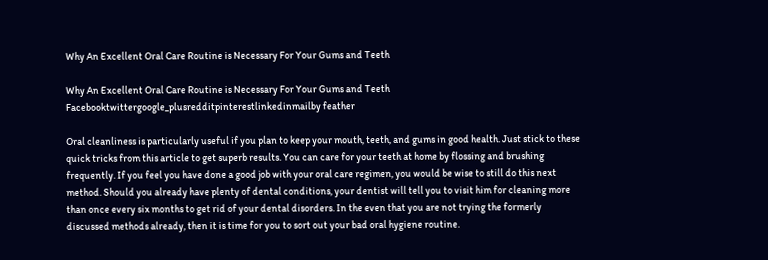Why An Excellent Oral Care Routine is Necessary For Your Gums and Teeth

Why An Excellent Oral Care Routine is Necessary For Your Gums and Teeth
Facebooktwittergoogle_plusredditpinterestlinkedinmailby feather

Oral cleanliness is particularly useful if you plan to keep your mouth, teeth, and gums in good health. Just stick to these quick tricks from this article to get superb results. You can care for your teeth at home by flossing and brushing frequently. If you feel you have done a good job with your oral care regimen, you would be wise to still do this next method. Should you already have plenty of dental conditions, your dentist will tell you to visit him for cleaning more than once every six months to get rid of your dental disorders. In the even that you are not trying the formerly discussed methods already, then it is time for you to sort out your bad oral hygiene routine.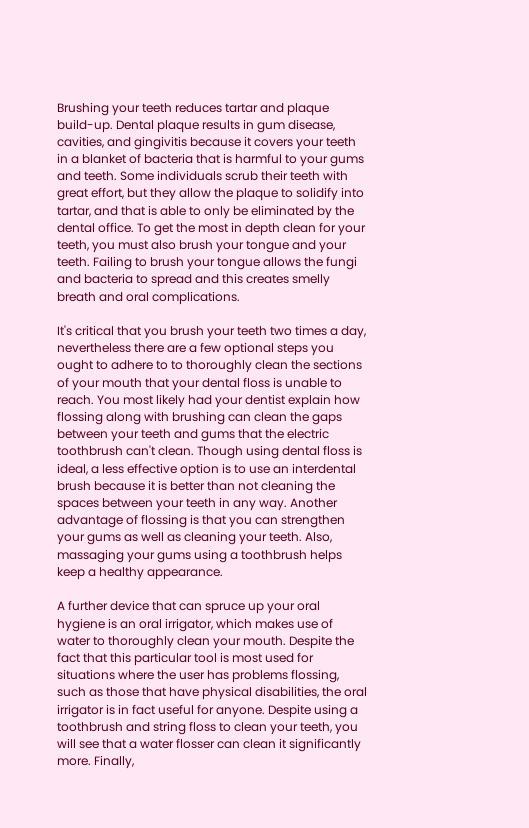Brushing your teeth reduces tartar and plaque build-up. Dental plaque results in gum disease, cavities, and gingivitis because it covers your teeth in a blanket of bacteria that is harmful to your gums and teeth. Some individuals scrub their teeth with great effort, but they allow the plaque to solidify into tartar, and that is able to only be eliminated by the dental office. To get the most in depth clean for your teeth, you must also brush your tongue and your teeth. Failing to brush your tongue allows the fungi and bacteria to spread and this creates smelly breath and oral complications.

It's critical that you brush your teeth two times a day, nevertheless there are a few optional steps you ought to adhere to to thoroughly clean the sections of your mouth that your dental floss is unable to reach. You most likely had your dentist explain how flossing along with brushing can clean the gaps between your teeth and gums that the electric toothbrush can't clean. Though using dental floss is ideal, a less effective option is to use an interdental brush because it is better than not cleaning the spaces between your teeth in any way. Another advantage of flossing is that you can strengthen your gums as well as cleaning your teeth. Also, massaging your gums using a toothbrush helps keep a healthy appearance.

A further device that can spruce up your oral hygiene is an oral irrigator, which makes use of water to thoroughly clean your mouth. Despite the fact that this particular tool is most used for situations where the user has problems flossing, such as those that have physical disabilities, the oral irrigator is in fact useful for anyone. Despite using a toothbrush and string floss to clean your teeth, you will see that a water flosser can clean it significantly more. Finally,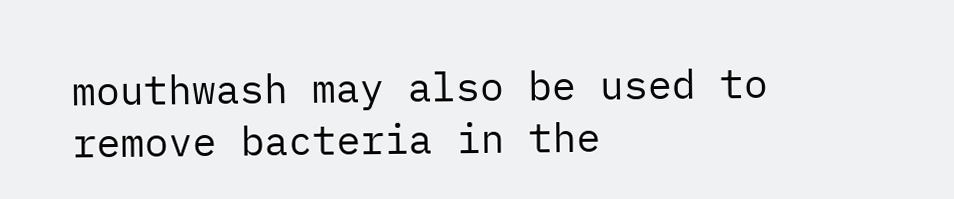mouthwash may also be used to remove bacteria in the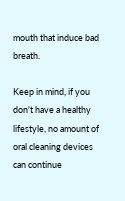mouth that induce bad breath.

Keep in mind, if you don't have a healthy lifestyle, no amount of oral cleaning devices can continue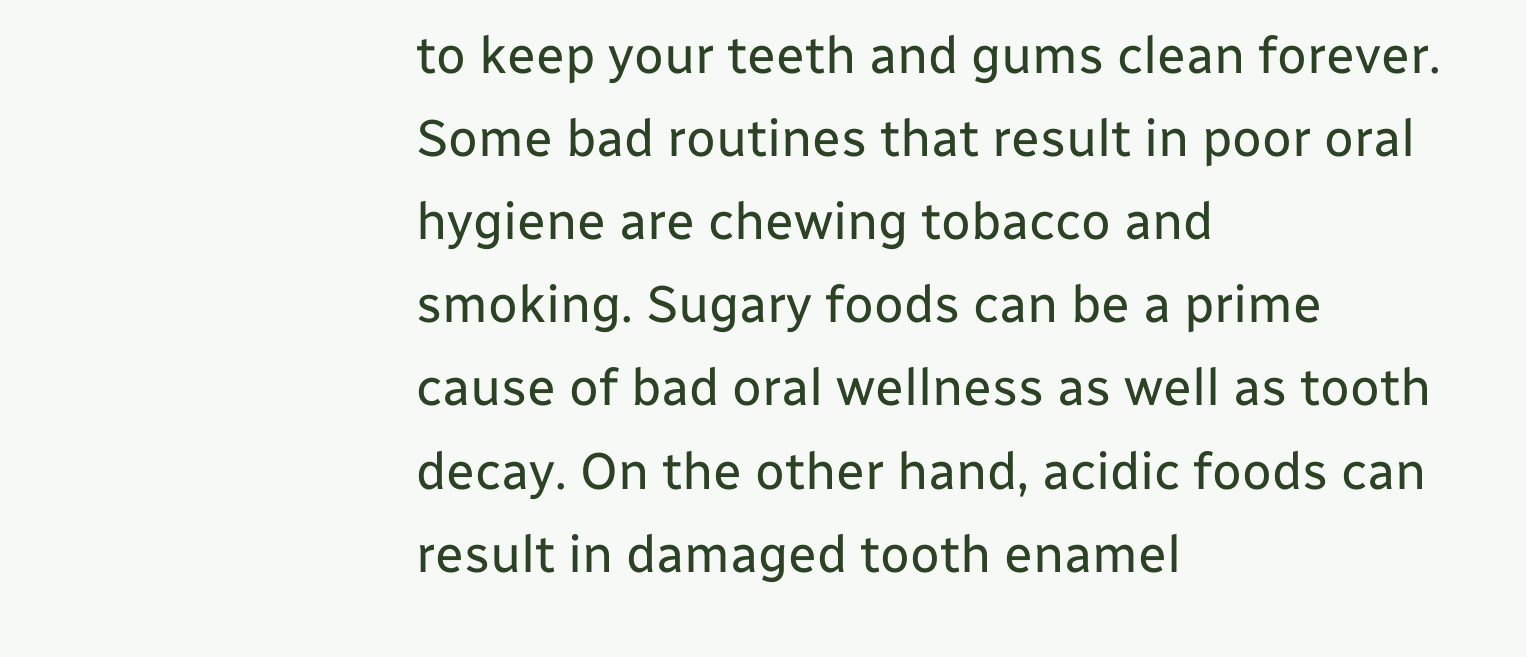to keep your teeth and gums clean forever. Some bad routines that result in poor oral hygiene are chewing tobacco and smoking. Sugary foods can be a prime cause of bad oral wellness as well as tooth decay. On the other hand, acidic foods can result in damaged tooth enamel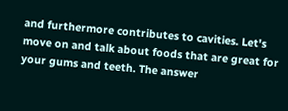and furthermore contributes to cavities. Let's move on and talk about foods that are great for your gums and teeth. The answer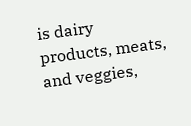is dairy products, meats, and veggies,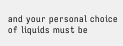and your personal choice of liquids must be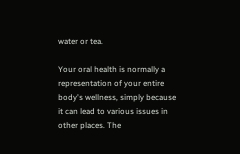water or tea.

Your oral health is normally a representation of your entire body's wellness, simply because it can lead to various issues in other places. The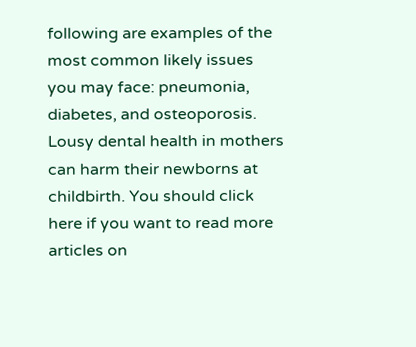following are examples of the most common likely issues you may face: pneumonia, diabetes, and osteoporosis. Lousy dental health in mothers can harm their newborns at childbirth. You should click here if you want to read more articles on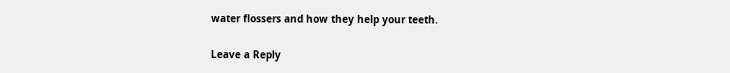water flossers and how they help your teeth.

Leave a Reply